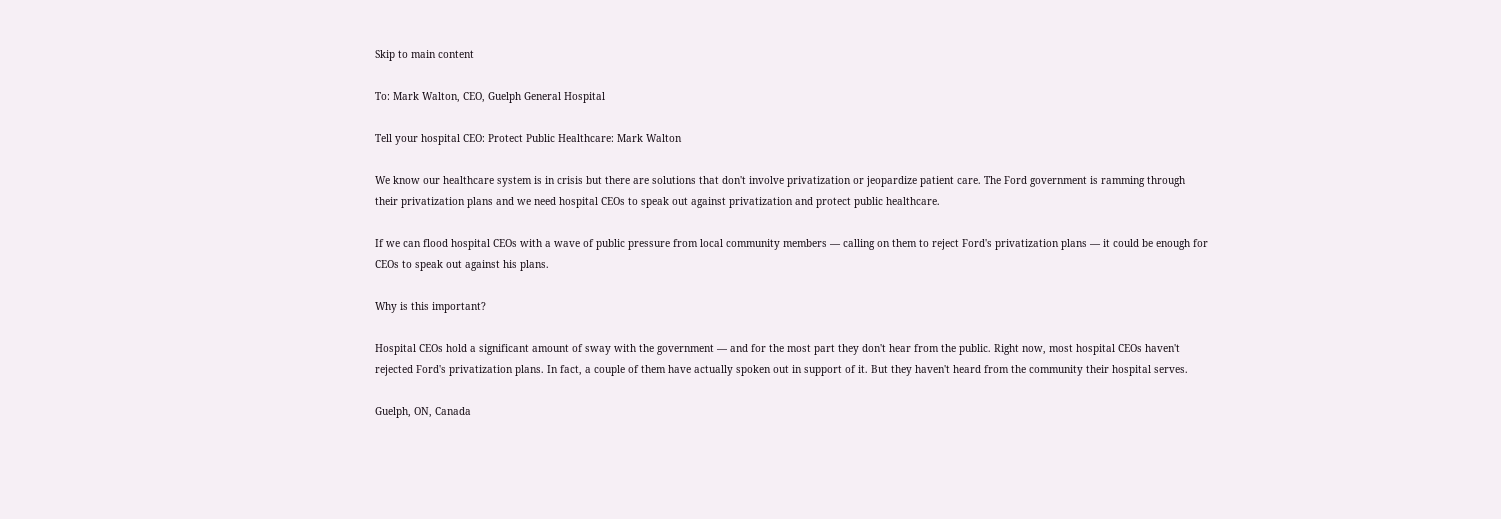Skip to main content

To: Mark Walton, CEO, Guelph General Hospital

Tell your hospital CEO: Protect Public Healthcare: Mark Walton

We know our healthcare system is in crisis but there are solutions that don't involve privatization or jeopardize patient care. The Ford government is ramming through their privatization plans and we need hospital CEOs to speak out against privatization and protect public healthcare.

If we can flood hospital CEOs with a wave of public pressure from local community members — calling on them to reject Ford's privatization plans — it could be enough for CEOs to speak out against his plans.

Why is this important?

Hospital CEOs hold a significant amount of sway with the government — and for the most part they don't hear from the public. Right now, most hospital CEOs haven't rejected Ford's privatization plans. In fact, a couple of them have actually spoken out in support of it. But they haven't heard from the community their hospital serves.

Guelph, ON, Canada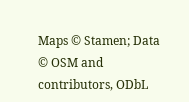Maps © Stamen; Data © OSM and contributors, ODbL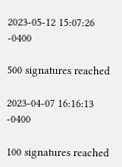2023-05-12 15:07:26 -0400

500 signatures reached

2023-04-07 16:16:13 -0400

100 signatures reached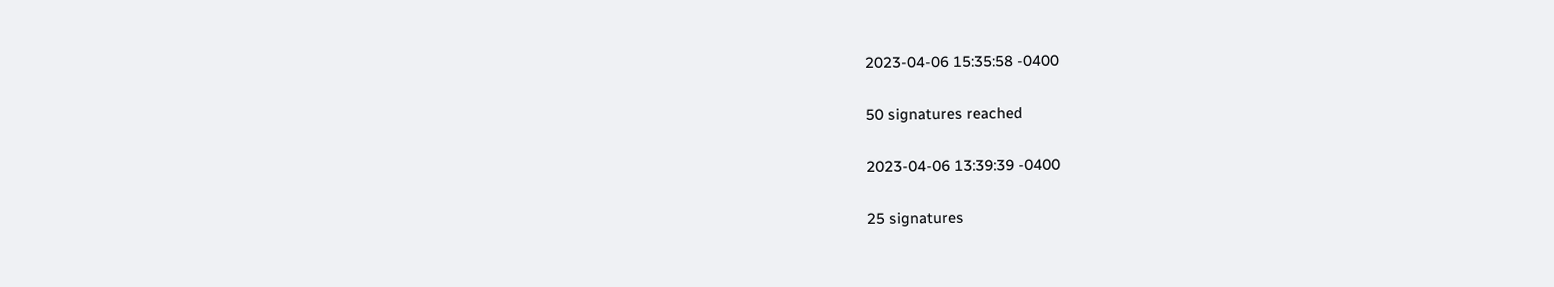2023-04-06 15:35:58 -0400

50 signatures reached

2023-04-06 13:39:39 -0400

25 signatures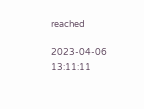reached

2023-04-06 13:11:11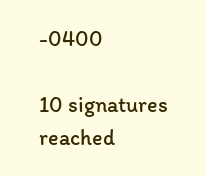-0400

10 signatures reached